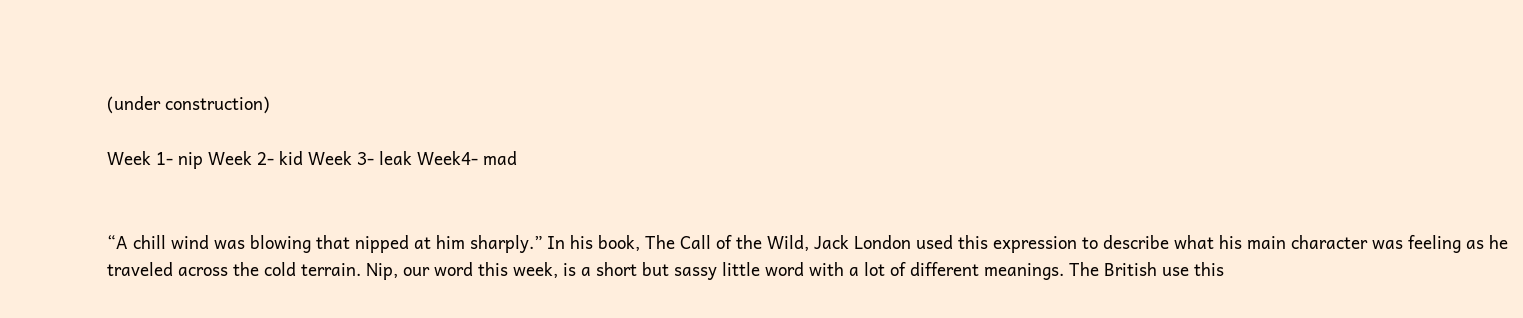(under construction)

Week 1- nip Week 2- kid Week 3- leak Week4- mad


“A chill wind was blowing that nipped at him sharply.” In his book, The Call of the Wild, Jack London used this expression to describe what his main character was feeling as he traveled across the cold terrain. Nip, our word this week, is a short but sassy little word with a lot of different meanings. The British use this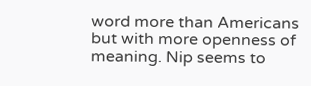word more than Americans but with more openness of meaning. Nip seems to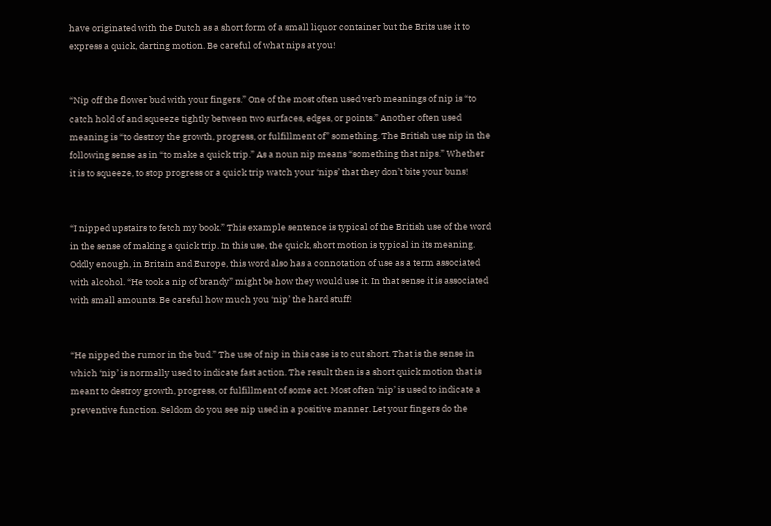have originated with the Dutch as a short form of a small liquor container but the Brits use it to express a quick, darting motion. Be careful of what nips at you!


“Nip off the flower bud with your fingers.” One of the most often used verb meanings of nip is “to catch hold of and squeeze tightly between two surfaces, edges, or points.” Another often used meaning is “to destroy the growth, progress, or fulfillment of” something. The British use nip in the following sense as in “to make a quick trip.” As a noun nip means “something that nips.” Whether it is to squeeze, to stop progress or a quick trip watch your ‘nips’ that they don’t bite your buns!


“I nipped upstairs to fetch my book.” This example sentence is typical of the British use of the word in the sense of making a quick trip. In this use, the quick, short motion is typical in its meaning. Oddly enough, in Britain and Europe, this word also has a connotation of use as a term associated with alcohol. “He took a nip of brandy” might be how they would use it. In that sense it is associated with small amounts. Be careful how much you ‘nip’ the hard stuff!


“He nipped the rumor in the bud.” The use of nip in this case is to cut short. That is the sense in which ‘nip’ is normally used to indicate fast action. The result then is a short quick motion that is meant to destroy growth, progress, or fulfillment of some act. Most often ‘nip’ is used to indicate a preventive function. Seldom do you see nip used in a positive manner. Let your fingers do the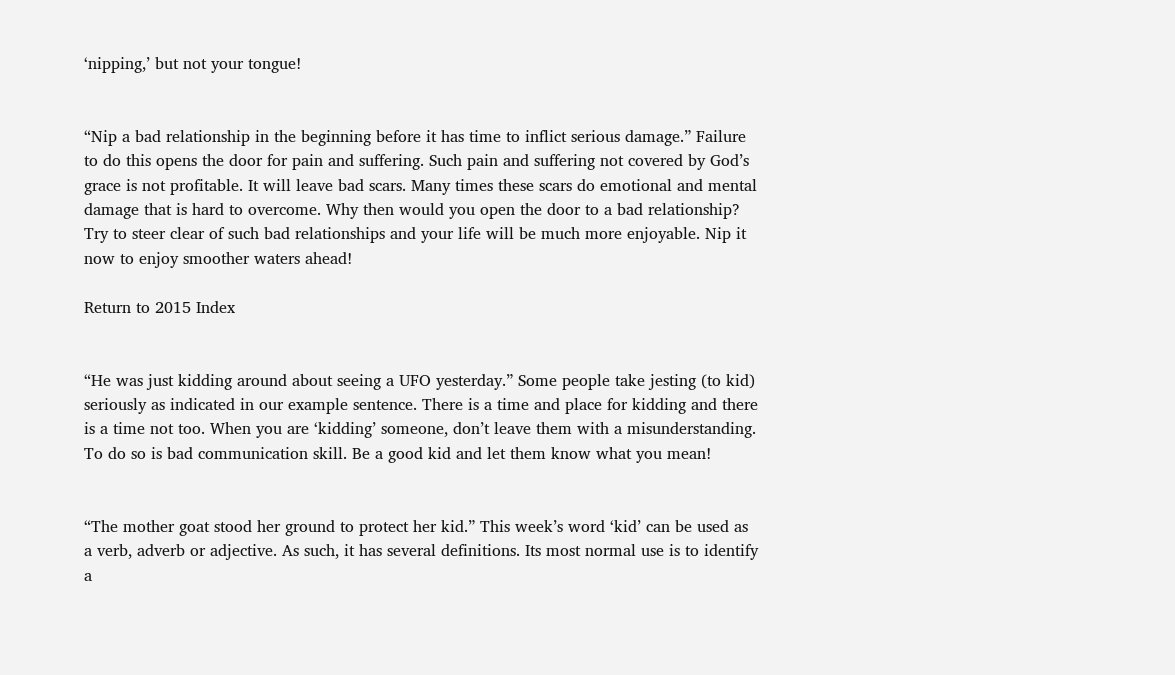‘nipping,’ but not your tongue!


“Nip a bad relationship in the beginning before it has time to inflict serious damage.” Failure to do this opens the door for pain and suffering. Such pain and suffering not covered by God’s grace is not profitable. It will leave bad scars. Many times these scars do emotional and mental damage that is hard to overcome. Why then would you open the door to a bad relationship? Try to steer clear of such bad relationships and your life will be much more enjoyable. Nip it now to enjoy smoother waters ahead!

Return to 2015 Index


“He was just kidding around about seeing a UFO yesterday.” Some people take jesting (to kid) seriously as indicated in our example sentence. There is a time and place for kidding and there is a time not too. When you are ‘kidding’ someone, don’t leave them with a misunderstanding. To do so is bad communication skill. Be a good kid and let them know what you mean!


“The mother goat stood her ground to protect her kid.” This week’s word ‘kid’ can be used as a verb, adverb or adjective. As such, it has several definitions. Its most normal use is to identify a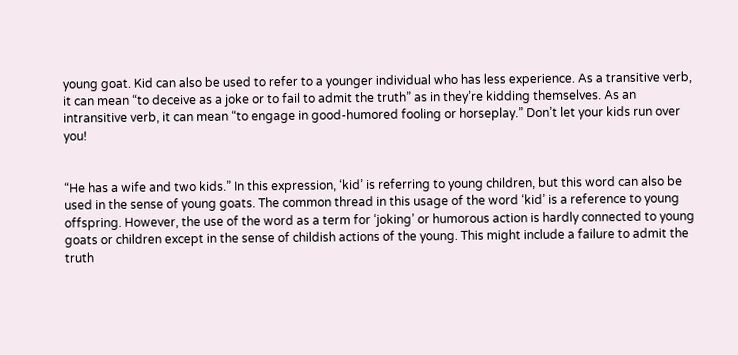young goat. Kid can also be used to refer to a younger individual who has less experience. As a transitive verb, it can mean “to deceive as a joke or to fail to admit the truth” as in they’re kidding themselves. As an intransitive verb, it can mean “to engage in good-humored fooling or horseplay.” Don’t let your kids run over you!


“He has a wife and two kids.” In this expression, ‘kid’ is referring to young children, but this word can also be used in the sense of young goats. The common thread in this usage of the word ‘kid’ is a reference to young offspring. However, the use of the word as a term for ‘joking’ or humorous action is hardly connected to young goats or children except in the sense of childish actions of the young. This might include a failure to admit the truth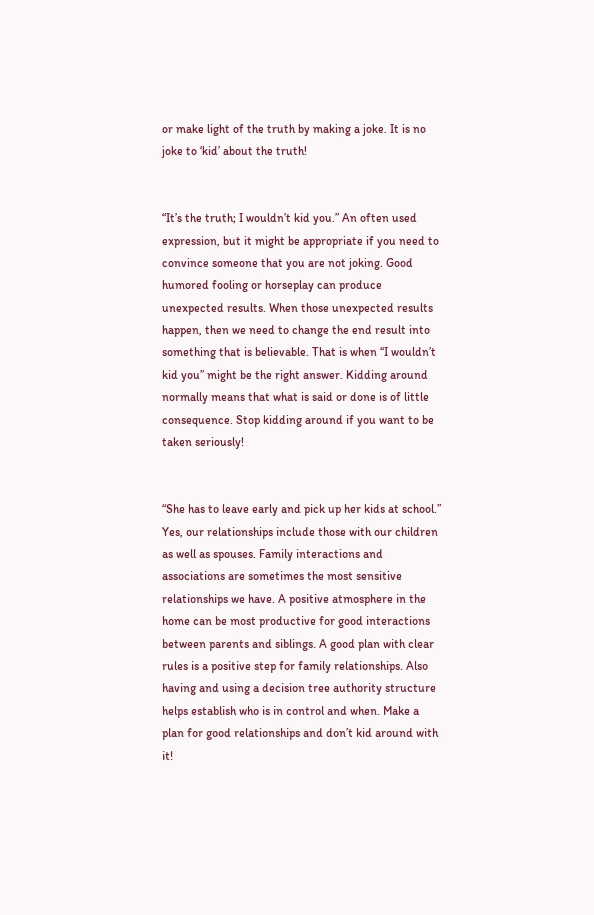or make light of the truth by making a joke. It is no joke to ‘kid’ about the truth!


“It’s the truth; I wouldn’t kid you.” An often used expression, but it might be appropriate if you need to convince someone that you are not joking. Good humored fooling or horseplay can produce unexpected results. When those unexpected results happen, then we need to change the end result into something that is believable. That is when “I wouldn’t kid you” might be the right answer. Kidding around normally means that what is said or done is of little consequence. Stop kidding around if you want to be taken seriously!


“She has to leave early and pick up her kids at school.” Yes, our relationships include those with our children as well as spouses. Family interactions and associations are sometimes the most sensitive relationships we have. A positive atmosphere in the home can be most productive for good interactions between parents and siblings. A good plan with clear rules is a positive step for family relationships. Also having and using a decision tree authority structure helps establish who is in control and when. Make a plan for good relationships and don’t kid around with it!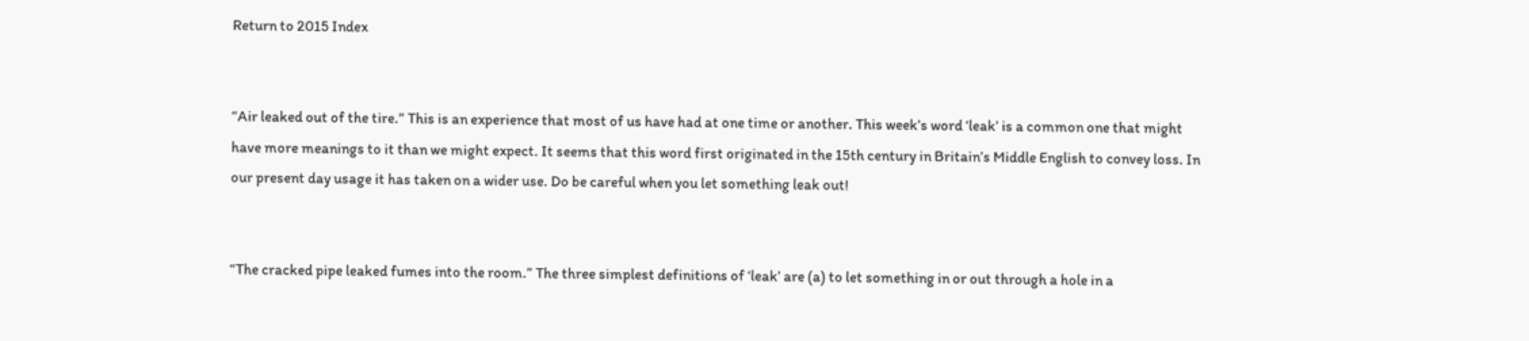Return to 2015 Index


“Air leaked out of the tire.” This is an experience that most of us have had at one time or another. This week’s word ‘leak’ is a common one that might have more meanings to it than we might expect. It seems that this word first originated in the 15th century in Britain’s Middle English to convey loss. In our present day usage it has taken on a wider use. Do be careful when you let something leak out!


“The cracked pipe leaked fumes into the room.” The three simplest definitions of ‘leak’ are (a) to let something in or out through a hole in a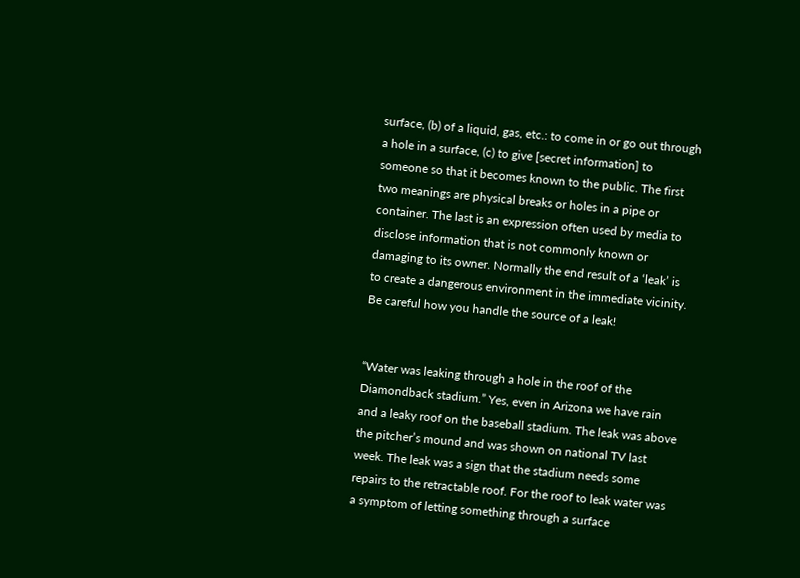surface, (b) of a liquid, gas, etc.: to come in or go out through a hole in a surface, (c) to give [secret information] to someone so that it becomes known to the public. The first two meanings are physical breaks or holes in a pipe or container. The last is an expression often used by media to disclose information that is not commonly known or damaging to its owner. Normally the end result of a ‘leak’ is to create a dangerous environment in the immediate vicinity. Be careful how you handle the source of a leak!


“Water was leaking through a hole in the roof of the Diamondback stadium.” Yes, even in Arizona we have rain and a leaky roof on the baseball stadium. The leak was above the pitcher’s mound and was shown on national TV last week. The leak was a sign that the stadium needs some repairs to the retractable roof. For the roof to leak water was a symptom of letting something through a surface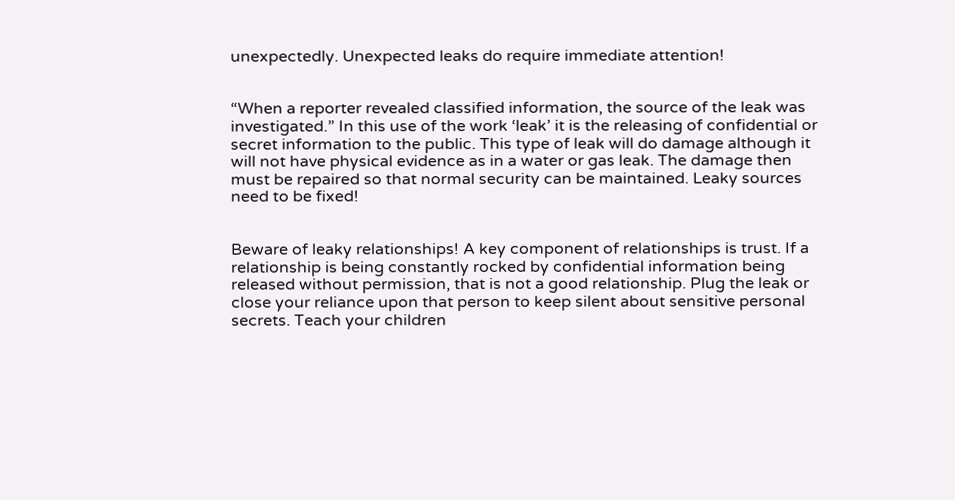unexpectedly. Unexpected leaks do require immediate attention!


“When a reporter revealed classified information, the source of the leak was investigated.” In this use of the work ‘leak’ it is the releasing of confidential or secret information to the public. This type of leak will do damage although it will not have physical evidence as in a water or gas leak. The damage then must be repaired so that normal security can be maintained. Leaky sources need to be fixed!


Beware of leaky relationships! A key component of relationships is trust. If a relationship is being constantly rocked by confidential information being released without permission, that is not a good relationship. Plug the leak or close your reliance upon that person to keep silent about sensitive personal secrets. Teach your children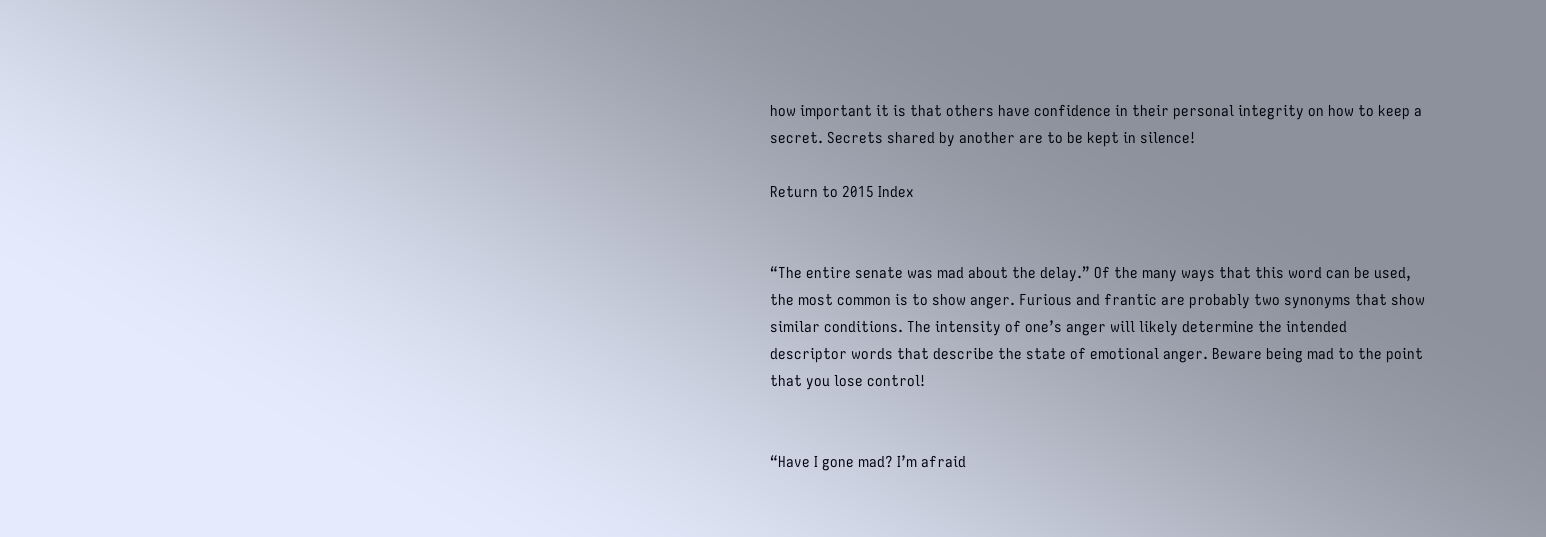how important it is that others have confidence in their personal integrity on how to keep a secret. Secrets shared by another are to be kept in silence!

Return to 2015 Index


“The entire senate was mad about the delay.” Of the many ways that this word can be used, the most common is to show anger. Furious and frantic are probably two synonyms that show similar conditions. The intensity of one’s anger will likely determine the intended descriptor words that describe the state of emotional anger. Beware being mad to the point that you lose control!


“Have I gone mad? I’m afraid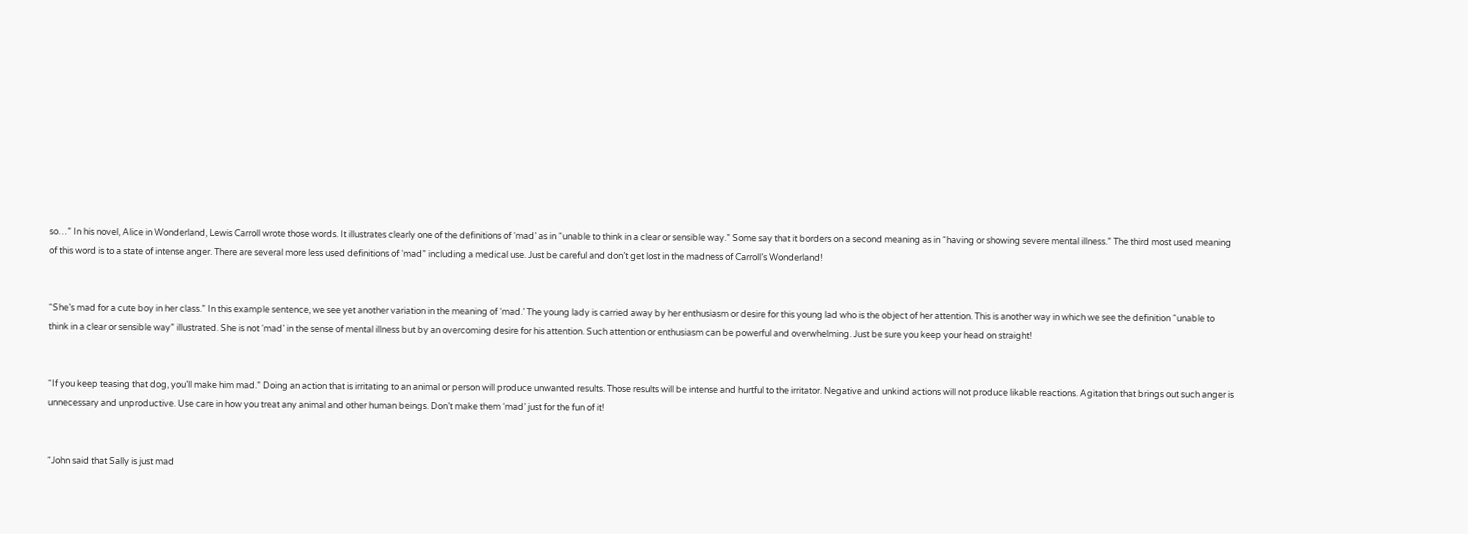so…” In his novel, Alice in Wonderland, Lewis Carroll wrote those words. It illustrates clearly one of the definitions of ‘mad’ as in “unable to think in a clear or sensible way.” Some say that it borders on a second meaning as in “having or showing severe mental illness.” The third most used meaning of this word is to a state of intense anger. There are several more less used definitions of ‘mad” including a medical use. Just be careful and don’t get lost in the madness of Carroll’s Wonderland!


“She’s mad for a cute boy in her class.” In this example sentence, we see yet another variation in the meaning of ‘mad.’ The young lady is carried away by her enthusiasm or desire for this young lad who is the object of her attention. This is another way in which we see the definition “unable to think in a clear or sensible way” illustrated. She is not ‘mad’ in the sense of mental illness but by an overcoming desire for his attention. Such attention or enthusiasm can be powerful and overwhelming. Just be sure you keep your head on straight!


“If you keep teasing that dog, you’ll make him mad.” Doing an action that is irritating to an animal or person will produce unwanted results. Those results will be intense and hurtful to the irritator. Negative and unkind actions will not produce likable reactions. Agitation that brings out such anger is unnecessary and unproductive. Use care in how you treat any animal and other human beings. Don’t make them ‘mad’ just for the fun of it!


“John said that Sally is just mad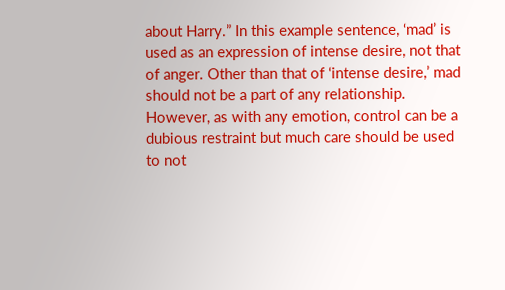about Harry.” In this example sentence, ‘mad’ is used as an expression of intense desire, not that of anger. Other than that of ‘intense desire,’ mad should not be a part of any relationship. However, as with any emotion, control can be a dubious restraint but much care should be used to not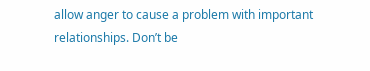allow anger to cause a problem with important relationships. Don’t be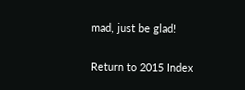mad, just be glad!

Return to 2015 Index